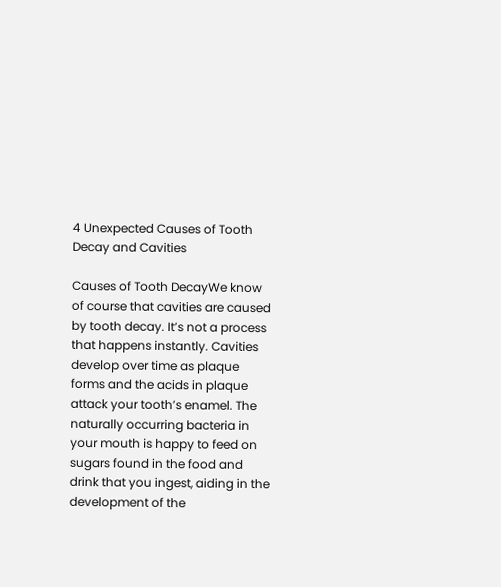4 Unexpected Causes of Tooth Decay and Cavities

Causes of Tooth DecayWe know of course that cavities are caused by tooth decay. It’s not a process that happens instantly. Cavities develop over time as plaque forms and the acids in plaque attack your tooth’s enamel. The naturally occurring bacteria in your mouth is happy to feed on sugars found in the food and drink that you ingest, aiding in the development of the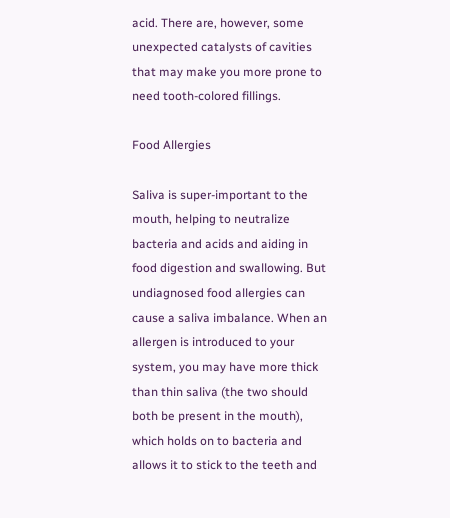acid. There are, however, some unexpected catalysts of cavities that may make you more prone to need tooth-colored fillings.

Food Allergies

Saliva is super-important to the mouth, helping to neutralize bacteria and acids and aiding in food digestion and swallowing. But undiagnosed food allergies can cause a saliva imbalance. When an allergen is introduced to your system, you may have more thick than thin saliva (the two should both be present in the mouth), which holds on to bacteria and allows it to stick to the teeth and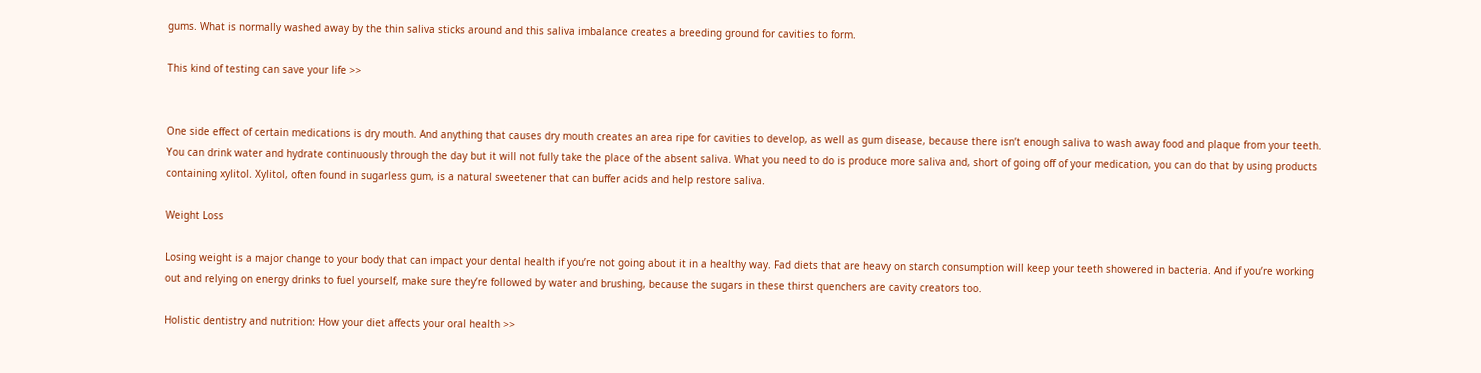gums. What is normally washed away by the thin saliva sticks around and this saliva imbalance creates a breeding ground for cavities to form.

This kind of testing can save your life >>


One side effect of certain medications is dry mouth. And anything that causes dry mouth creates an area ripe for cavities to develop, as well as gum disease, because there isn’t enough saliva to wash away food and plaque from your teeth. You can drink water and hydrate continuously through the day but it will not fully take the place of the absent saliva. What you need to do is produce more saliva and, short of going off of your medication, you can do that by using products containing xylitol. Xylitol, often found in sugarless gum, is a natural sweetener that can buffer acids and help restore saliva.

Weight Loss

Losing weight is a major change to your body that can impact your dental health if you’re not going about it in a healthy way. Fad diets that are heavy on starch consumption will keep your teeth showered in bacteria. And if you’re working out and relying on energy drinks to fuel yourself, make sure they’re followed by water and brushing, because the sugars in these thirst quenchers are cavity creators too.

Holistic dentistry and nutrition: How your diet affects your oral health >>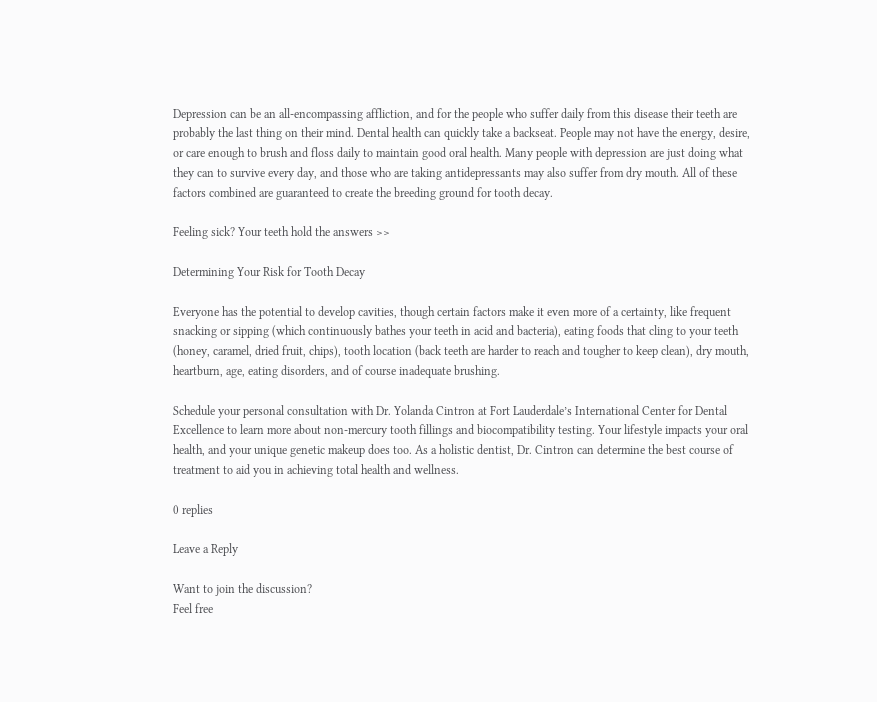Depression can be an all-encompassing affliction, and for the people who suffer daily from this disease their teeth are probably the last thing on their mind. Dental health can quickly take a backseat. People may not have the energy, desire, or care enough to brush and floss daily to maintain good oral health. Many people with depression are just doing what they can to survive every day, and those who are taking antidepressants may also suffer from dry mouth. All of these factors combined are guaranteed to create the breeding ground for tooth decay.

Feeling sick? Your teeth hold the answers >>

Determining Your Risk for Tooth Decay

Everyone has the potential to develop cavities, though certain factors make it even more of a certainty, like frequent snacking or sipping (which continuously bathes your teeth in acid and bacteria), eating foods that cling to your teeth (honey, caramel, dried fruit, chips), tooth location (back teeth are harder to reach and tougher to keep clean), dry mouth, heartburn, age, eating disorders, and of course inadequate brushing.

Schedule your personal consultation with Dr. Yolanda Cintron at Fort Lauderdale’s International Center for Dental Excellence to learn more about non-mercury tooth fillings and biocompatibility testing. Your lifestyle impacts your oral health, and your unique genetic makeup does too. As a holistic dentist, Dr. Cintron can determine the best course of treatment to aid you in achieving total health and wellness.

0 replies

Leave a Reply

Want to join the discussion?
Feel free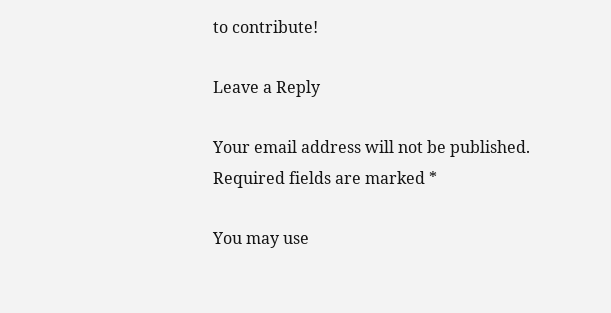to contribute!

Leave a Reply

Your email address will not be published. Required fields are marked *

You may use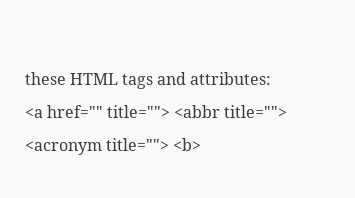these HTML tags and attributes: <a href="" title=""> <abbr title=""> <acronym title=""> <b>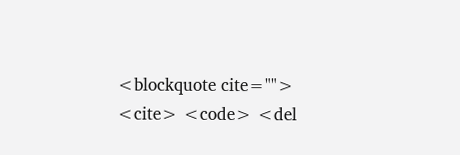<blockquote cite=""> <cite> <code> <del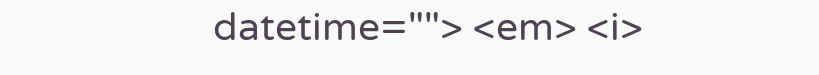datetime=""> <em> <i>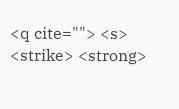<q cite=""> <s> <strike> <strong>